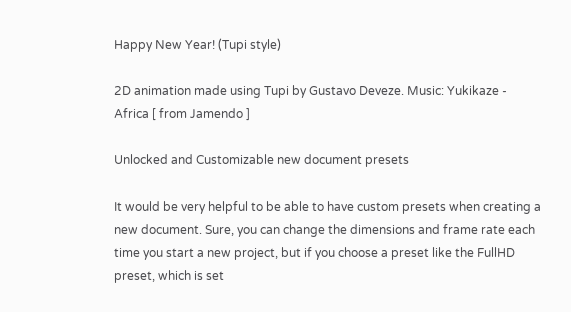Happy New Year! (Tupi style)

2D animation made using Tupi by Gustavo Deveze. Music: Yukikaze - Africa [ from Jamendo ]

Unlocked and Customizable new document presets

It would be very helpful to be able to have custom presets when creating a new document. Sure, you can change the dimensions and frame rate each time you start a new project, but if you choose a preset like the FullHD preset, which is set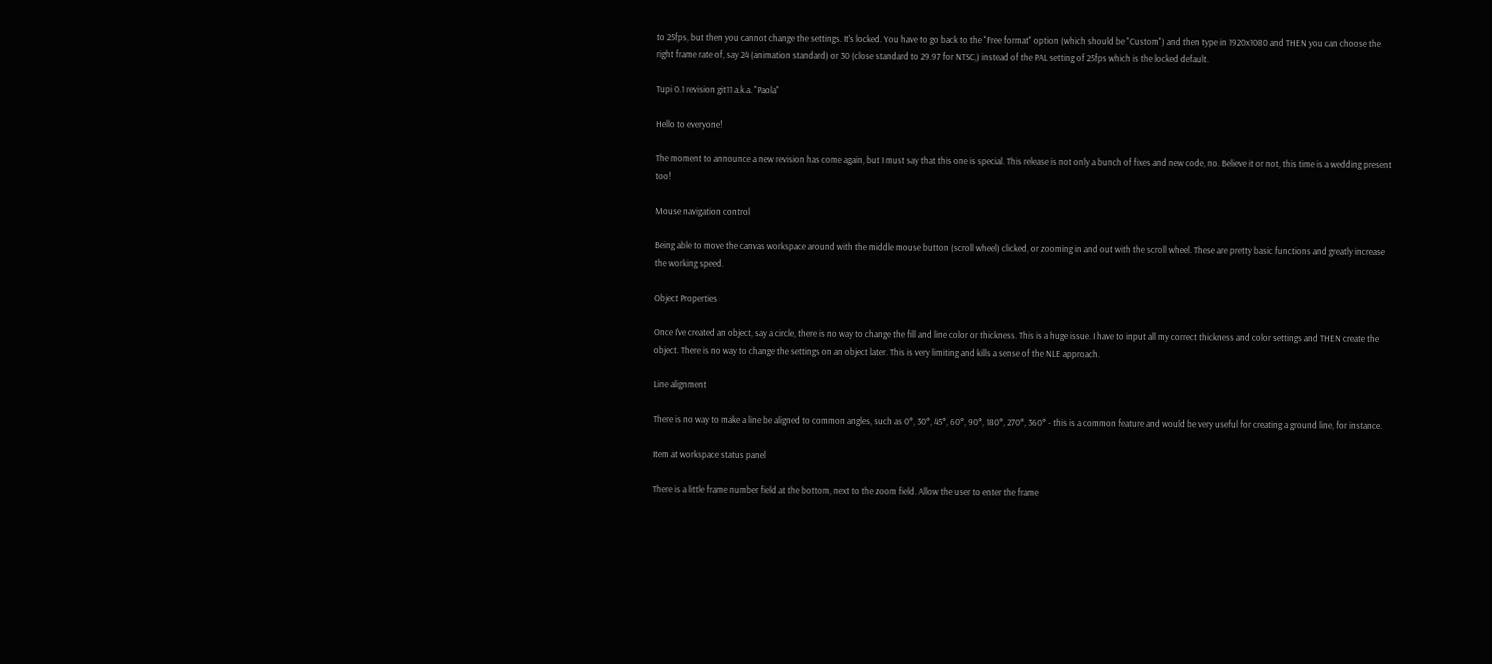to 25fps, but then you cannot change the settings. It's locked. You have to go back to the "Free format" option (which should be "Custom") and then type in 1920x1080 and THEN you can choose the right frame rate of, say 24 (animation standard) or 30 (close standard to 29.97 for NTSC,) instead of the PAL setting of 25fps which is the locked default.

Tupi 0.1 revision git11 a.k.a. "Paola"

Hello to everyone!

The moment to announce a new revision has come again, but I must say that this one is special. This release is not only a bunch of fixes and new code, no. Believe it or not, this time is a wedding present too!

Mouse navigation control

Being able to move the canvas workspace around with the middle mouse button (scroll wheel) clicked, or zooming in and out with the scroll wheel. These are pretty basic functions and greatly increase the working speed.

Object Properties

Once I've created an object, say a circle, there is no way to change the fill and line color or thickness. This is a huge issue. I have to input all my correct thickness and color settings and THEN create the object. There is no way to change the settings on an object later. This is very limiting and kills a sense of the NLE approach.

Line alignment

There is no way to make a line be aligned to common angles, such as 0°, 30°, 45°, 60°, 90°, 180°, 270°, 360° - this is a common feature and would be very useful for creating a ground line, for instance.

Item at workspace status panel

There is a little frame number field at the bottom, next to the zoom field. Allow the user to enter the frame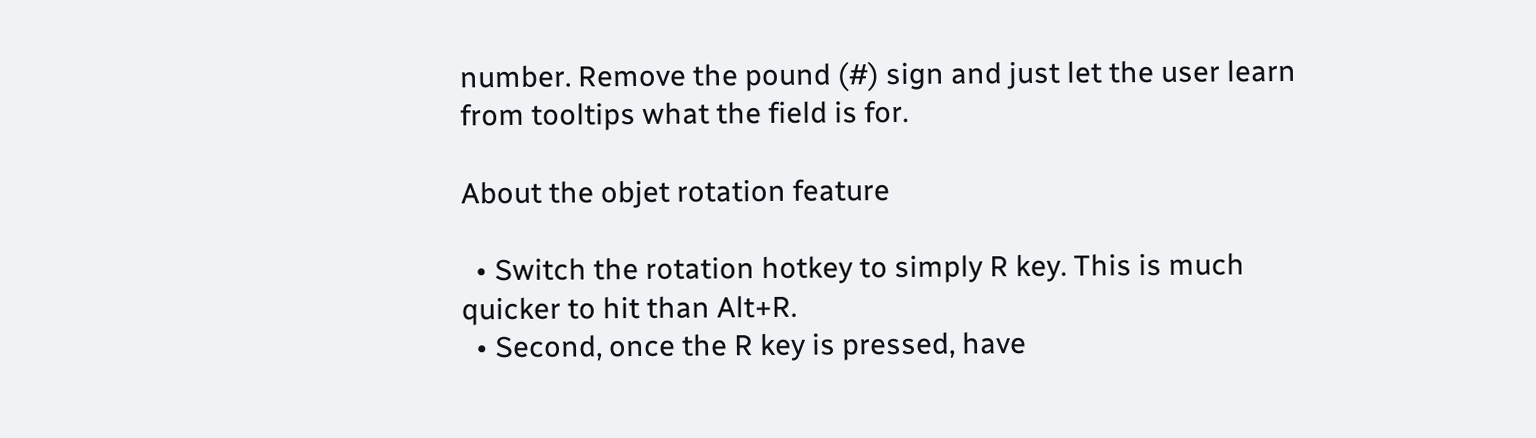number. Remove the pound (#) sign and just let the user learn from tooltips what the field is for.

About the objet rotation feature

  • Switch the rotation hotkey to simply R key. This is much quicker to hit than Alt+R.
  • Second, once the R key is pressed, have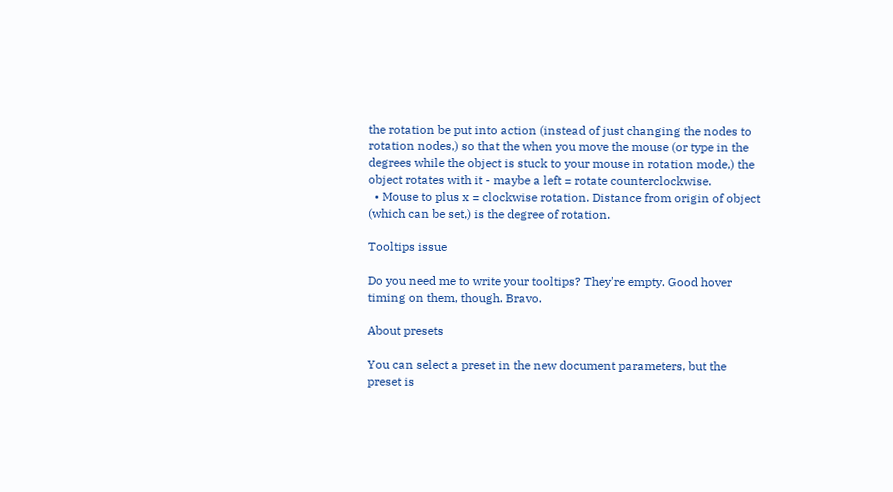the rotation be put into action (instead of just changing the nodes to rotation nodes,) so that the when you move the mouse (or type in the degrees while the object is stuck to your mouse in rotation mode,) the object rotates with it - maybe a left = rotate counterclockwise.
  • Mouse to plus x = clockwise rotation. Distance from origin of object (which can be set,) is the degree of rotation.

Tooltips issue

Do you need me to write your tooltips? They're empty. Good hover timing on them, though. Bravo.

About presets

You can select a preset in the new document parameters, but the preset is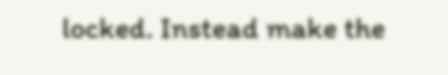locked. Instead make the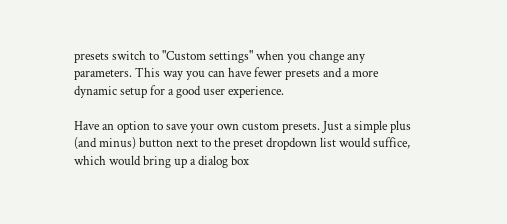presets switch to "Custom settings" when you change any parameters. This way you can have fewer presets and a more dynamic setup for a good user experience.

Have an option to save your own custom presets. Just a simple plus (and minus) button next to the preset dropdown list would suffice, which would bring up a dialog box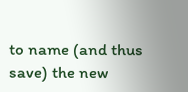to name (and thus save) the new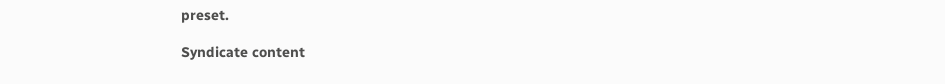preset.

Syndicate content